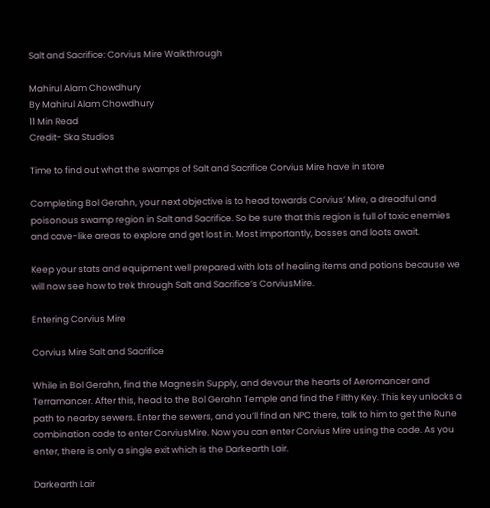Salt and Sacrifice: Corvius Mire Walkthrough

Mahirul Alam Chowdhury
By Mahirul Alam Chowdhury
11 Min Read
Credit- Ska Studios

Time to find out what the swamps of Salt and Sacrifice Corvius Mire have in store

Completing Bol Gerahn, your next objective is to head towards Corvius’ Mire, a dreadful and poisonous swamp region in Salt and Sacrifice. So be sure that this region is full of toxic enemies and cave-like areas to explore and get lost in. Most importantly, bosses and loots await.

Keep your stats and equipment well prepared with lots of healing items and potions because we will now see how to trek through Salt and Sacrifice’s CorviusMire.

Entering Corvius Mire

Corvius Mire Salt and Sacrifice

While in Bol Gerahn, find the Magnesin Supply, and devour the hearts of Aeromancer and Terramancer. After this, head to the Bol Gerahn Temple and find the Filthy Key. This key unlocks a path to nearby sewers. Enter the sewers, and you’ll find an NPC there, talk to him to get the Rune combination code to enter CorviusMire. Now you can enter Corvius Mire using the code. As you enter, there is only a single exit which is the Darkearth Lair.

Darkearth Lair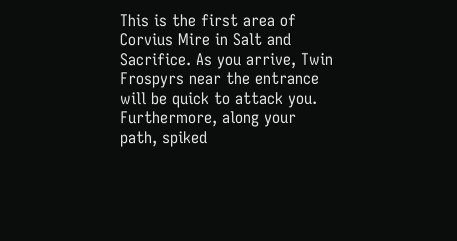This is the first area of Corvius Mire in Salt and Sacrifice. As you arrive, Twin Frospyrs near the entrance will be quick to attack you. Furthermore, along your path, spiked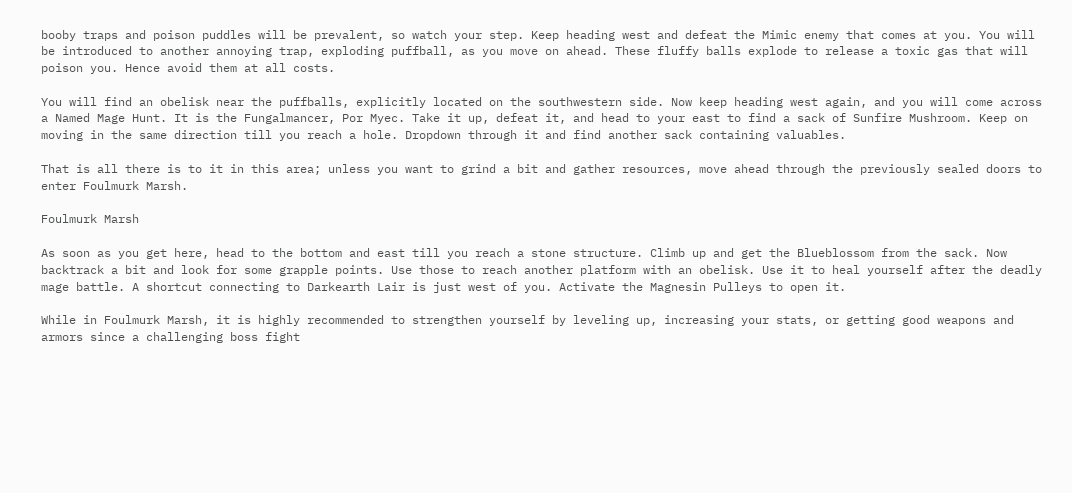booby traps and poison puddles will be prevalent, so watch your step. Keep heading west and defeat the Mimic enemy that comes at you. You will be introduced to another annoying trap, exploding puffball, as you move on ahead. These fluffy balls explode to release a toxic gas that will poison you. Hence avoid them at all costs.

You will find an obelisk near the puffballs, explicitly located on the southwestern side. Now keep heading west again, and you will come across a Named Mage Hunt. It is the Fungalmancer, Por Myec. Take it up, defeat it, and head to your east to find a sack of Sunfire Mushroom. Keep on moving in the same direction till you reach a hole. Dropdown through it and find another sack containing valuables.

That is all there is to it in this area; unless you want to grind a bit and gather resources, move ahead through the previously sealed doors to enter Foulmurk Marsh.

Foulmurk Marsh

As soon as you get here, head to the bottom and east till you reach a stone structure. Climb up and get the Blueblossom from the sack. Now backtrack a bit and look for some grapple points. Use those to reach another platform with an obelisk. Use it to heal yourself after the deadly mage battle. A shortcut connecting to Darkearth Lair is just west of you. Activate the Magnesin Pulleys to open it.

While in Foulmurk Marsh, it is highly recommended to strengthen yourself by leveling up, increasing your stats, or getting good weapons and armors since a challenging boss fight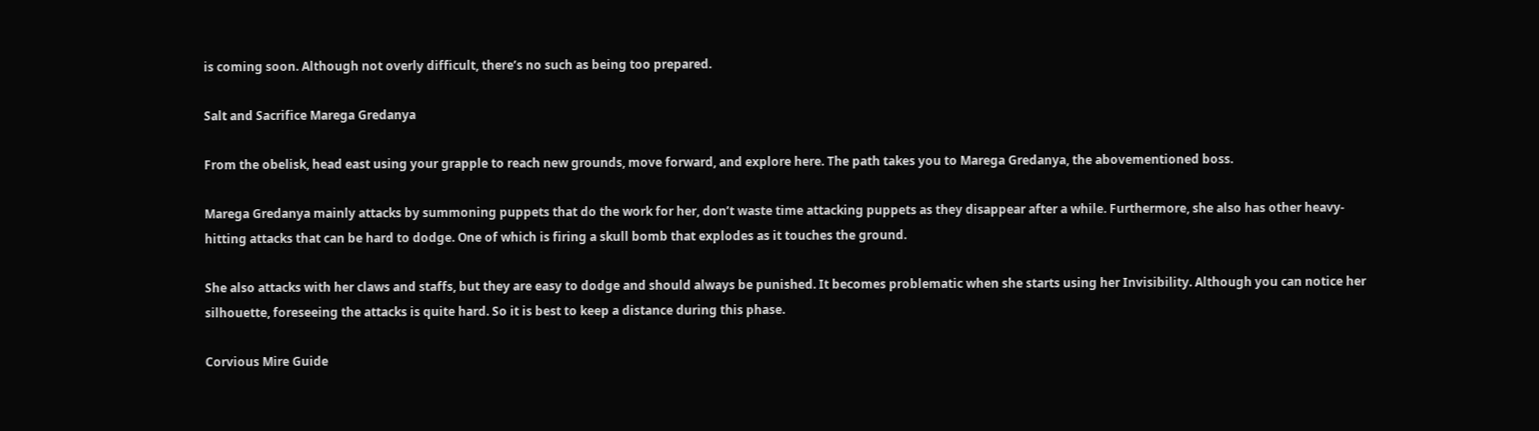is coming soon. Although not overly difficult, there’s no such as being too prepared.

Salt and Sacrifice Marega Gredanya

From the obelisk, head east using your grapple to reach new grounds, move forward, and explore here. The path takes you to Marega Gredanya, the abovementioned boss.

Marega Gredanya mainly attacks by summoning puppets that do the work for her, don’t waste time attacking puppets as they disappear after a while. Furthermore, she also has other heavy-hitting attacks that can be hard to dodge. One of which is firing a skull bomb that explodes as it touches the ground.

She also attacks with her claws and staffs, but they are easy to dodge and should always be punished. It becomes problematic when she starts using her Invisibility. Although you can notice her silhouette, foreseeing the attacks is quite hard. So it is best to keep a distance during this phase.

Corvious Mire Guide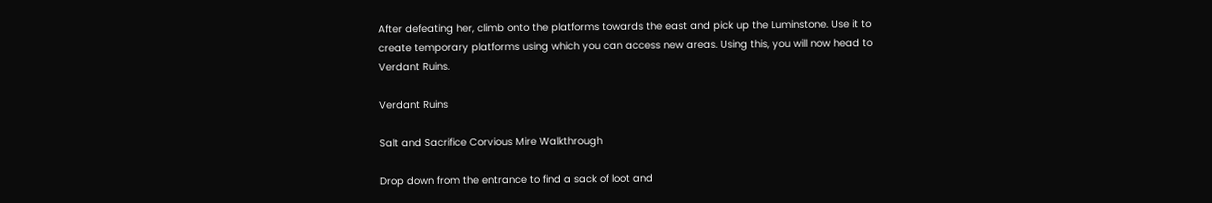After defeating her, climb onto the platforms towards the east and pick up the Luminstone. Use it to create temporary platforms using which you can access new areas. Using this, you will now head to Verdant Ruins.

Verdant Ruins

Salt and Sacrifice Corvious Mire Walkthrough

Drop down from the entrance to find a sack of loot and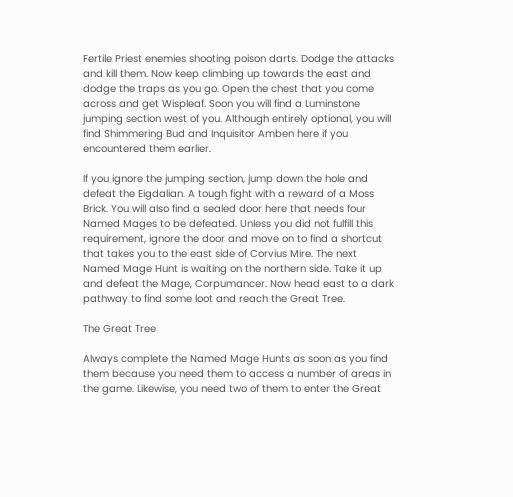Fertile Priest enemies shooting poison darts. Dodge the attacks and kill them. Now keep climbing up towards the east and dodge the traps as you go. Open the chest that you come across and get Wispleaf. Soon you will find a Luminstone jumping section west of you. Although entirely optional, you will find Shimmering Bud and Inquisitor Amben here if you encountered them earlier.

If you ignore the jumping section, jump down the hole and defeat the Eigdalian. A tough fight with a reward of a Moss Brick. You will also find a sealed door here that needs four Named Mages to be defeated. Unless you did not fulfill this requirement, ignore the door and move on to find a shortcut that takes you to the east side of Corvius Mire. The next Named Mage Hunt is waiting on the northern side. Take it up and defeat the Mage, Corpumancer. Now head east to a dark pathway to find some loot and reach the Great Tree.

The Great Tree

Always complete the Named Mage Hunts as soon as you find them because you need them to access a number of areas in the game. Likewise, you need two of them to enter the Great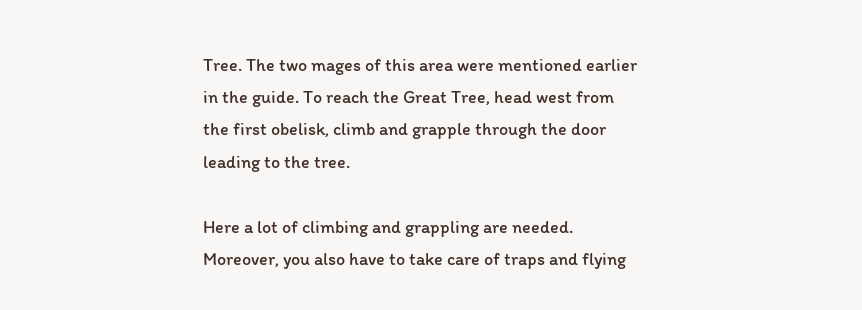Tree. The two mages of this area were mentioned earlier in the guide. To reach the Great Tree, head west from the first obelisk, climb and grapple through the door leading to the tree.

Here a lot of climbing and grappling are needed. Moreover, you also have to take care of traps and flying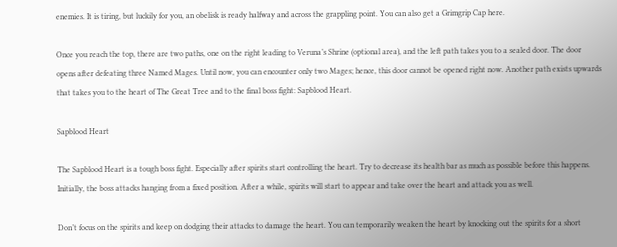enemies. It is tiring, but luckily for you, an obelisk is ready halfway and across the grappling point. You can also get a Grimgrip Cap here.

Once you reach the top, there are two paths, one on the right leading to Veruna’s Shrine (optional area), and the left path takes you to a sealed door. The door opens after defeating three Named Mages. Until now, you can encounter only two Mages; hence, this door cannot be opened right now. Another path exists upwards that takes you to the heart of The Great Tree and to the final boss fight: Sapblood Heart.

Sapblood Heart

The Sapblood Heart is a tough boss fight. Especially after spirits start controlling the heart. Try to decrease its health bar as much as possible before this happens. Initially, the boss attacks hanging from a fixed position. After a while, spirits will start to appear and take over the heart and attack you as well.

Don’t focus on the spirits and keep on dodging their attacks to damage the heart. You can temporarily weaken the heart by knocking out the spirits for a short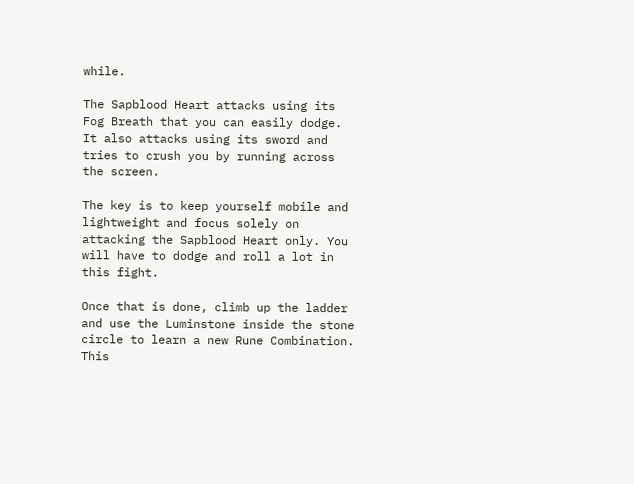while.

The Sapblood Heart attacks using its Fog Breath that you can easily dodge. It also attacks using its sword and tries to crush you by running across the screen.

The key is to keep yourself mobile and lightweight and focus solely on attacking the Sapblood Heart only. You will have to dodge and roll a lot in this fight.

Once that is done, climb up the ladder and use the Luminstone inside the stone circle to learn a new Rune Combination. This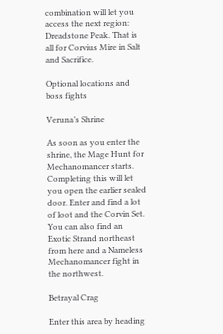combination will let you access the next region: Dreadstone Peak. That is all for Corvius Mire in Salt and Sacrifice.

Optional locations and boss fights

Veruna’s Shrine

As soon as you enter the shrine, the Mage Hunt for Mechanomancer starts. Completing this will let you open the earlier sealed door. Enter and find a lot of loot and the Corvin Set. You can also find an Exotic Strand northeast from here and a Nameless Mechanomancer fight in the northwest.

Betrayal Crag

Enter this area by heading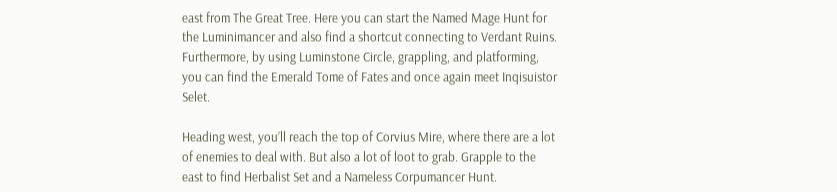east from The Great Tree. Here you can start the Named Mage Hunt for the Luminimancer and also find a shortcut connecting to Verdant Ruins. Furthermore, by using Luminstone Circle, grappling, and platforming, you can find the Emerald Tome of Fates and once again meet Inqisuistor Selet.

Heading west, you’ll reach the top of Corvius Mire, where there are a lot of enemies to deal with. But also a lot of loot to grab. Grapple to the east to find Herbalist Set and a Nameless Corpumancer Hunt.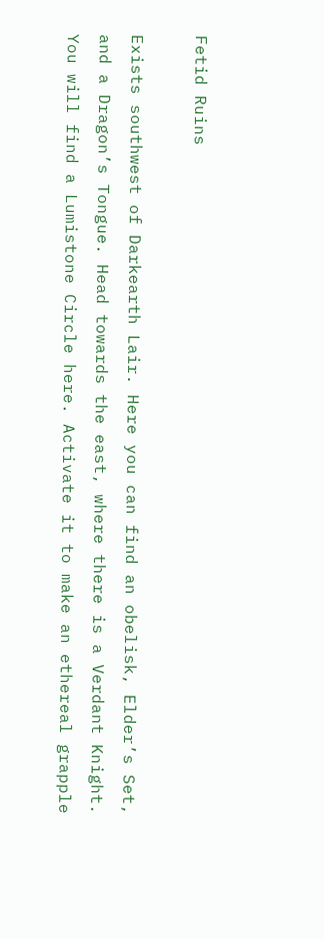Fetid Ruins

Exists southwest of Darkearth Lair. Here you can find an obelisk, Elder’s Set, and a Dragon’s Tongue. Head towards the east, where there is a Verdant Knight. You will find a Lumistone Circle here. Activate it to make an ethereal grapple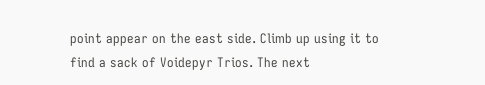point appear on the east side. Climb up using it to find a sack of Voidepyr Trios. The next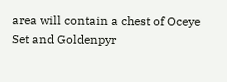area will contain a chest of Oceye Set and Goldenpyr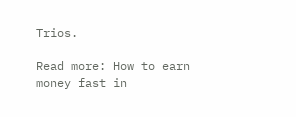Trios.

Read more: How to earn money fast in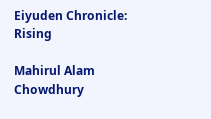Eiyuden Chronicle: Rising

Mahirul Alam Chowdhury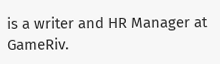is a writer and HR Manager at GameRiv.